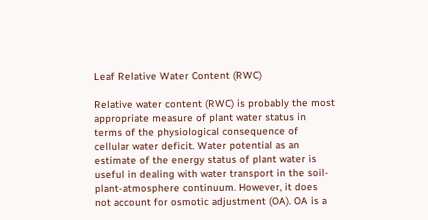Leaf Relative Water Content (RWC)

Relative water content (RWC) is probably the most appropriate measure of plant water status in terms of the physiological consequence of cellular water deficit. Water potential as an estimate of the energy status of plant water is useful in dealing with water transport in the soil-plant-atmosphere continuum. However, it does not account for osmotic adjustment (OA). OA is a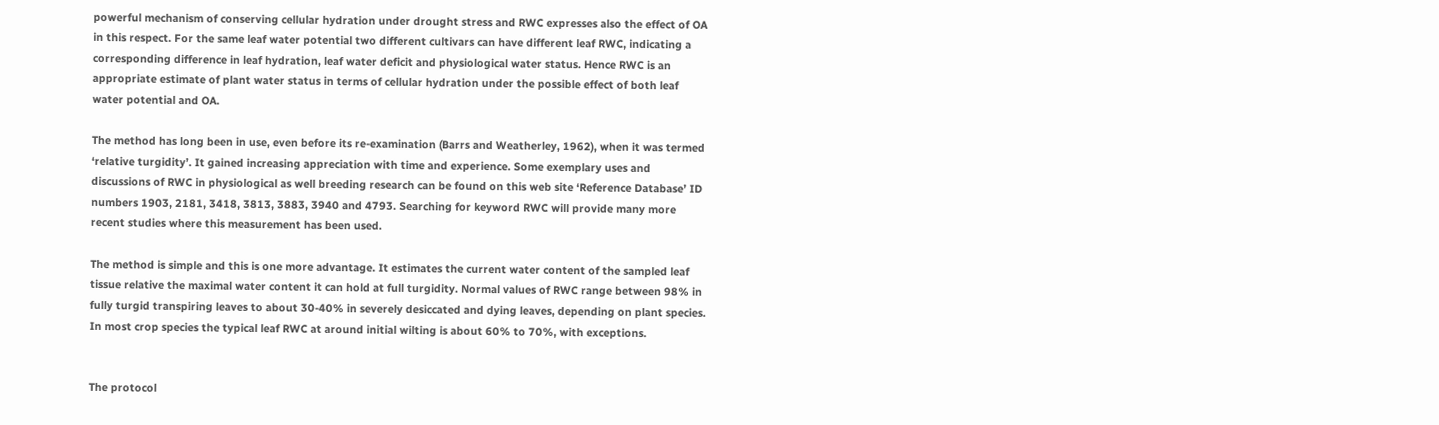powerful mechanism of conserving cellular hydration under drought stress and RWC expresses also the effect of OA in this respect. For the same leaf water potential two different cultivars can have different leaf RWC, indicating a corresponding difference in leaf hydration, leaf water deficit and physiological water status. Hence RWC is an appropriate estimate of plant water status in terms of cellular hydration under the possible effect of both leaf water potential and OA.

The method has long been in use, even before its re-examination (Barrs and Weatherley, 1962), when it was termed ‘relative turgidity’. It gained increasing appreciation with time and experience. Some exemplary uses and discussions of RWC in physiological as well breeding research can be found on this web site ‘Reference Database’ ID numbers 1903, 2181, 3418, 3813, 3883, 3940 and 4793. Searching for keyword RWC will provide many more recent studies where this measurement has been used.

The method is simple and this is one more advantage. It estimates the current water content of the sampled leaf tissue relative the maximal water content it can hold at full turgidity. Normal values of RWC range between 98% in fully turgid transpiring leaves to about 30-40% in severely desiccated and dying leaves, depending on plant species. In most crop species the typical leaf RWC at around initial wilting is about 60% to 70%, with exceptions.


The protocol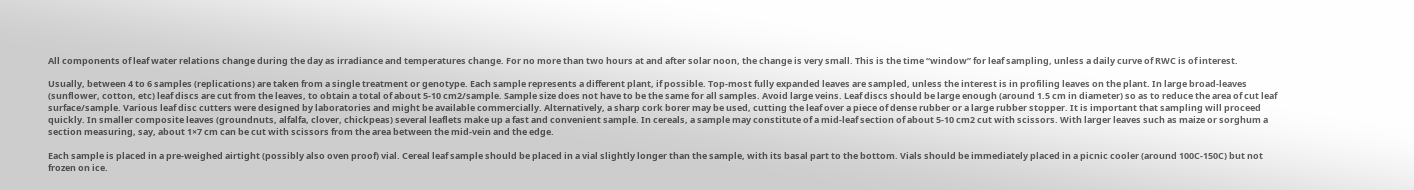All components of leaf water relations change during the day as irradiance and temperatures change. For no more than two hours at and after solar noon, the change is very small. This is the time “window” for leaf sampling, unless a daily curve of RWC is of interest.

Usually, between 4 to 6 samples (replications) are taken from a single treatment or genotype. Each sample represents a different plant, if possible. Top-most fully expanded leaves are sampled, unless the interest is in profiling leaves on the plant. In large broad-leaves (sunflower, cotton, etc) leaf discs are cut from the leaves, to obtain a total of about 5-10 cm2/sample. Sample size does not have to be the same for all samples. Avoid large veins. Leaf discs should be large enough (around 1.5 cm in diameter) so as to reduce the area of cut leaf surface/sample. Various leaf disc cutters were designed by laboratories and might be available commercially. Alternatively, a sharp cork borer may be used, cutting the leaf over a piece of dense rubber or a large rubber stopper. It is important that sampling will proceed quickly. In smaller composite leaves (groundnuts, alfalfa, clover, chickpeas) several leaflets make up a fast and convenient sample. In cereals, a sample may constitute of a mid-leaf section of about 5-10 cm2 cut with scissors. With larger leaves such as maize or sorghum a section measuring, say, about 1×7 cm can be cut with scissors from the area between the mid-vein and the edge.

Each sample is placed in a pre-weighed airtight (possibly also oven proof) vial. Cereal leaf sample should be placed in a vial slightly longer than the sample, with its basal part to the bottom. Vials should be immediately placed in a picnic cooler (around 100C-150C) but not frozen on ice.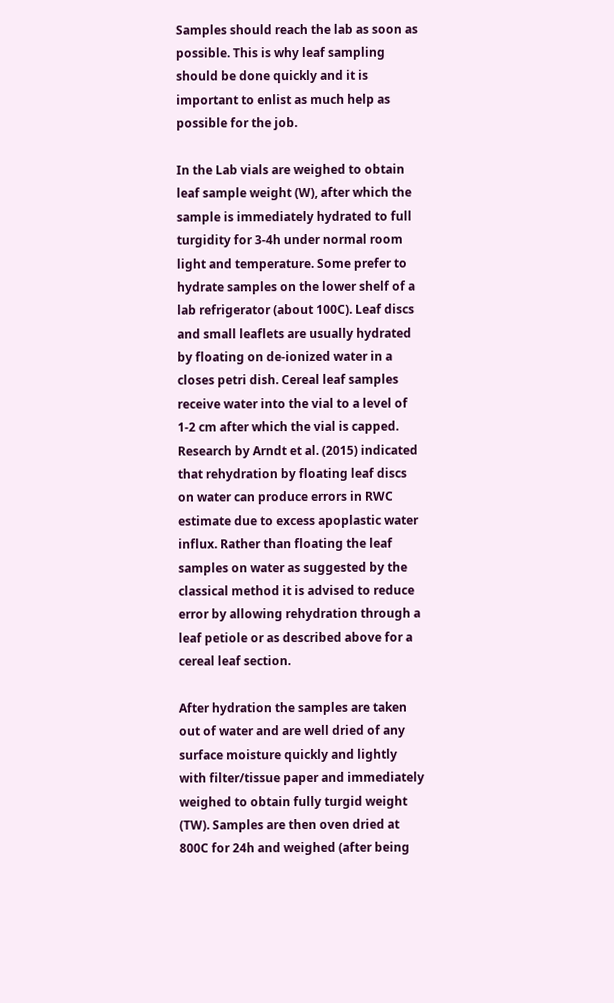Samples should reach the lab as soon as possible. This is why leaf sampling should be done quickly and it is important to enlist as much help as possible for the job.

In the Lab vials are weighed to obtain leaf sample weight (W), after which the sample is immediately hydrated to full turgidity for 3-4h under normal room light and temperature. Some prefer to hydrate samples on the lower shelf of a lab refrigerator (about 100C). Leaf discs and small leaflets are usually hydrated by floating on de-ionized water in a closes petri dish. Cereal leaf samples receive water into the vial to a level of 1-2 cm after which the vial is capped. Research by Arndt et al. (2015) indicated that rehydration by floating leaf discs on water can produce errors in RWC estimate due to excess apoplastic water influx. Rather than floating the leaf samples on water as suggested by the classical method it is advised to reduce error by allowing rehydration through a leaf petiole or as described above for a cereal leaf section.

After hydration the samples are taken out of water and are well dried of any surface moisture quickly and lightly with filter/tissue paper and immediately weighed to obtain fully turgid weight (TW). Samples are then oven dried at 800C for 24h and weighed (after being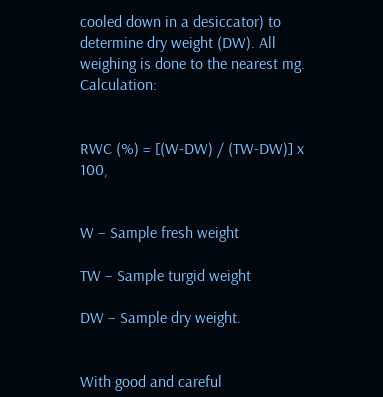cooled down in a desiccator) to determine dry weight (DW). All weighing is done to the nearest mg. Calculation:


RWC (%) = [(W-DW) / (TW-DW)] x 100,


W – Sample fresh weight

TW – Sample turgid weight

DW – Sample dry weight.


With good and careful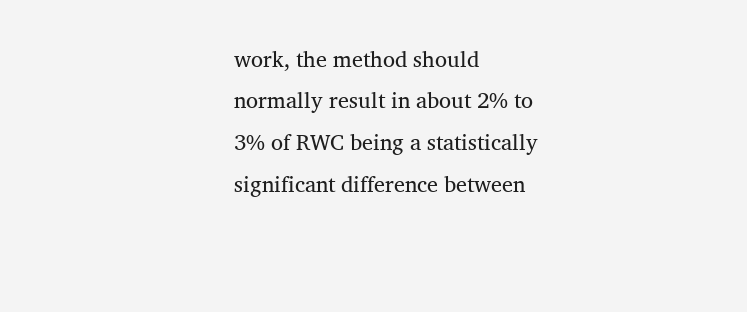work, the method should normally result in about 2% to 3% of RWC being a statistically significant difference between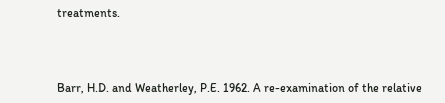treatments.



Barr, H.D. and Weatherley, P.E. 1962. A re-examination of the relative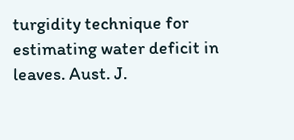turgidity technique for estimating water deficit in leaves. Aust. J.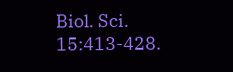Biol. Sci. 15:413-428.